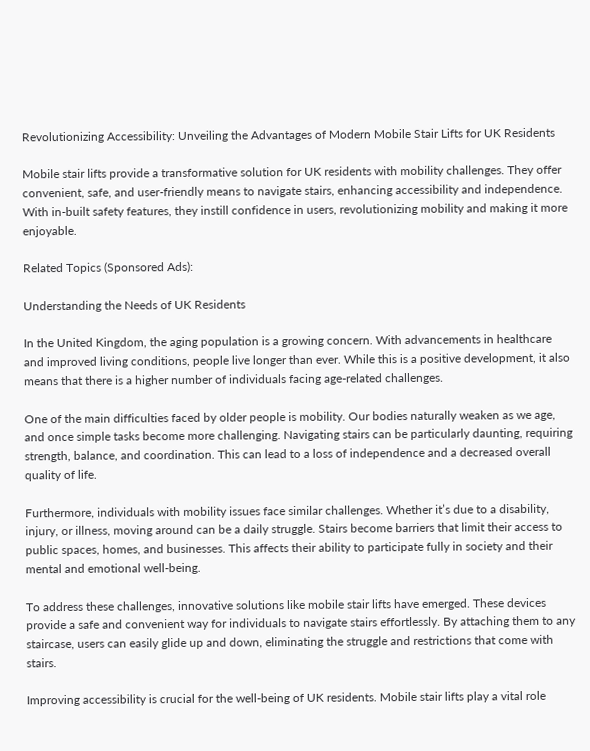Revolutionizing Accessibility: Unveiling the Advantages of Modern Mobile Stair Lifts for UK Residents

Mobile stair lifts provide a transformative solution for UK residents with mobility challenges. They offer convenient, safe, and user-friendly means to navigate stairs, enhancing accessibility and independence. With in-built safety features, they instill confidence in users, revolutionizing mobility and making it more enjoyable.

Related Topics (Sponsored Ads):

Understanding the Needs of UK Residents

In the United Kingdom, the aging population is a growing concern. With advancements in healthcare and improved living conditions, people live longer than ever. While this is a positive development, it also means that there is a higher number of individuals facing age-related challenges.

One of the main difficulties faced by older people is mobility. Our bodies naturally weaken as we age, and once simple tasks become more challenging. Navigating stairs can be particularly daunting, requiring strength, balance, and coordination. This can lead to a loss of independence and a decreased overall quality of life.

Furthermore, individuals with mobility issues face similar challenges. Whether it’s due to a disability, injury, or illness, moving around can be a daily struggle. Stairs become barriers that limit their access to public spaces, homes, and businesses. This affects their ability to participate fully in society and their mental and emotional well-being.

To address these challenges, innovative solutions like mobile stair lifts have emerged. These devices provide a safe and convenient way for individuals to navigate stairs effortlessly. By attaching them to any staircase, users can easily glide up and down, eliminating the struggle and restrictions that come with stairs.

Improving accessibility is crucial for the well-being of UK residents. Mobile stair lifts play a vital role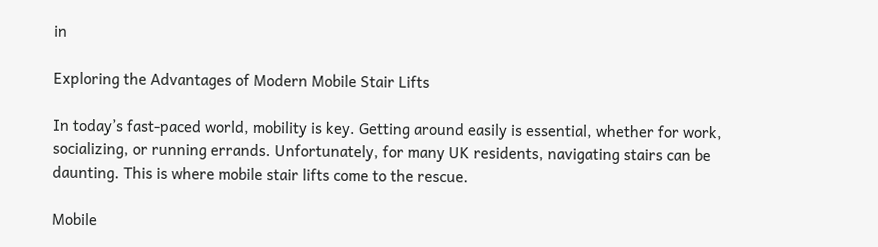in

Exploring the Advantages of Modern Mobile Stair Lifts

In today’s fast-paced world, mobility is key. Getting around easily is essential, whether for work, socializing, or running errands. Unfortunately, for many UK residents, navigating stairs can be daunting. This is where mobile stair lifts come to the rescue.

Mobile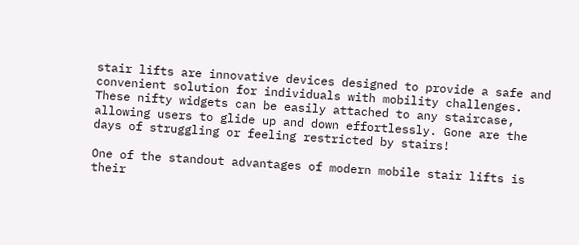stair lifts are innovative devices designed to provide a safe and convenient solution for individuals with mobility challenges. These nifty widgets can be easily attached to any staircase, allowing users to glide up and down effortlessly. Gone are the days of struggling or feeling restricted by stairs!

One of the standout advantages of modern mobile stair lifts is their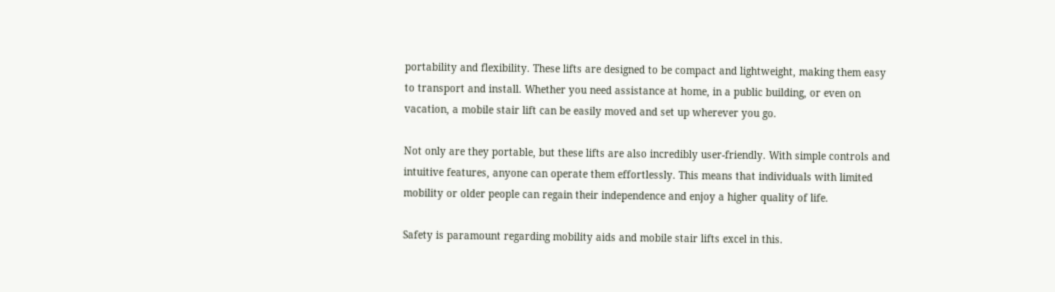portability and flexibility. These lifts are designed to be compact and lightweight, making them easy to transport and install. Whether you need assistance at home, in a public building, or even on vacation, a mobile stair lift can be easily moved and set up wherever you go.

Not only are they portable, but these lifts are also incredibly user-friendly. With simple controls and intuitive features, anyone can operate them effortlessly. This means that individuals with limited mobility or older people can regain their independence and enjoy a higher quality of life.

Safety is paramount regarding mobility aids and mobile stair lifts excel in this.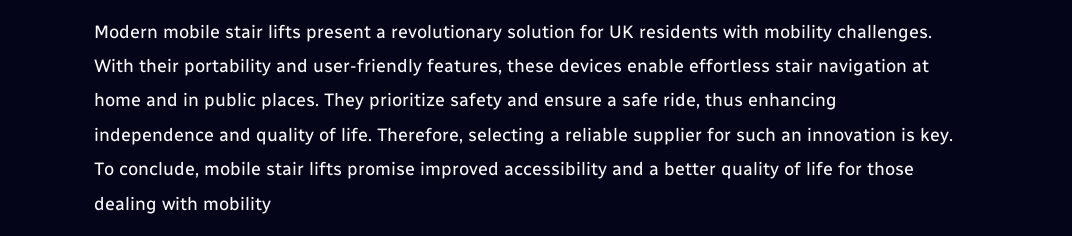Modern mobile stair lifts present a revolutionary solution for UK residents with mobility challenges. With their portability and user-friendly features, these devices enable effortless stair navigation at home and in public places. They prioritize safety and ensure a safe ride, thus enhancing independence and quality of life. Therefore, selecting a reliable supplier for such an innovation is key. To conclude, mobile stair lifts promise improved accessibility and a better quality of life for those dealing with mobility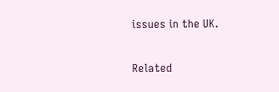issues in the UK.

Related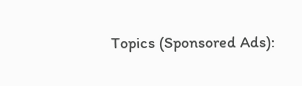Topics (Sponsored Ads):